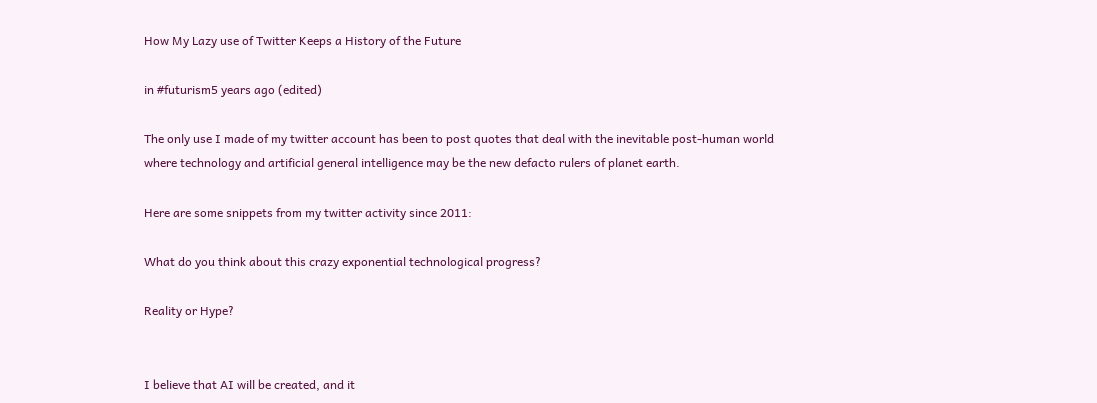How My Lazy use of Twitter Keeps a History of the Future

in #futurism5 years ago (edited)

The only use I made of my twitter account has been to post quotes that deal with the inevitable post-human world where technology and artificial general intelligence may be the new defacto rulers of planet earth.

Here are some snippets from my twitter activity since 2011:

What do you think about this crazy exponential technological progress?

Reality or Hype?


I believe that AI will be created, and it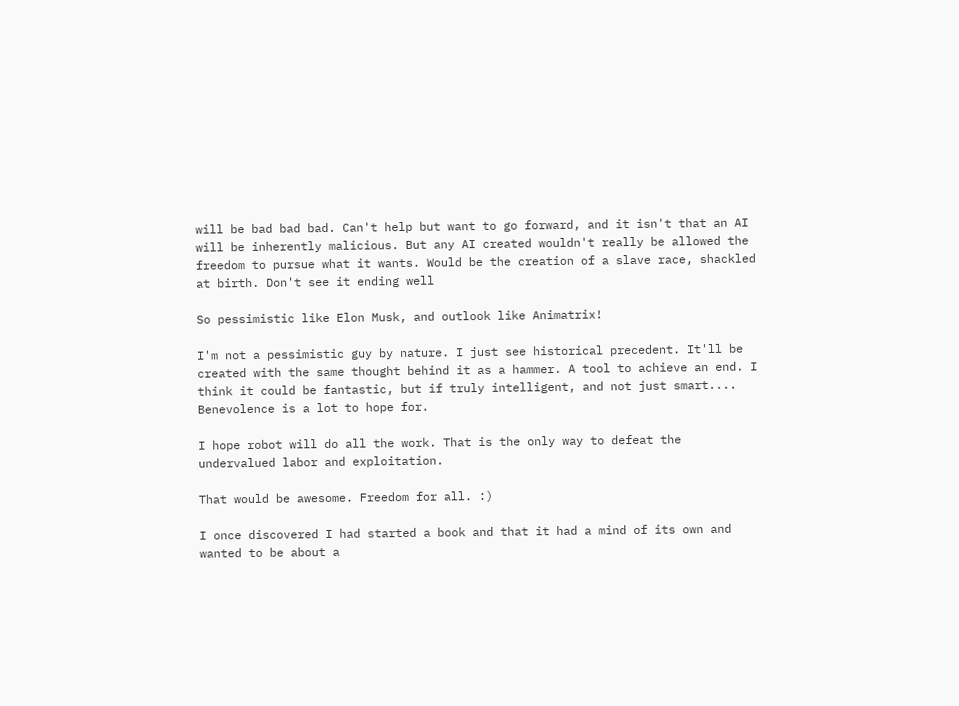will be bad bad bad. Can't help but want to go forward, and it isn't that an AI will be inherently malicious. But any AI created wouldn't really be allowed the freedom to pursue what it wants. Would be the creation of a slave race, shackled at birth. Don't see it ending well

So pessimistic like Elon Musk, and outlook like Animatrix!

I'm not a pessimistic guy by nature. I just see historical precedent. It'll be created with the same thought behind it as a hammer. A tool to achieve an end. I think it could be fantastic, but if truly intelligent, and not just smart.... Benevolence is a lot to hope for.

I hope robot will do all the work. That is the only way to defeat the undervalued labor and exploitation.

That would be awesome. Freedom for all. :)

I once discovered I had started a book and that it had a mind of its own and wanted to be about a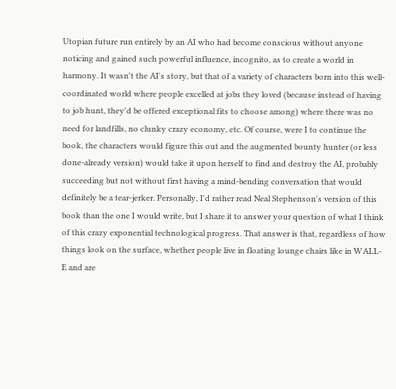Utopian future run entirely by an AI who had become conscious without anyone noticing and gained such powerful influence, incognito, as to create a world in harmony. It wasn't the AI's story, but that of a variety of characters born into this well-coordinated world where people excelled at jobs they loved (because instead of having to job hunt, they'd be offered exceptional fits to choose among) where there was no need for landfills, no clunky crazy economy, etc. Of course, were I to continue the book, the characters would figure this out and the augmented bounty hunter (or less done-already version) would take it upon herself to find and destroy the AI, probably succeeding but not without first having a mind-bending conversation that would definitely be a tear-jerker. Personally, I'd rather read Neal Stephenson's version of this book than the one I would write, but I share it to answer your question of what I think of this crazy exponential technological progress. That answer is that, regardless of how things look on the surface, whether people live in floating lounge chairs like in WALL-E and are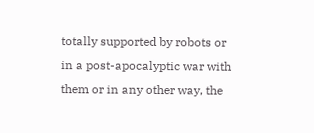totally supported by robots or in a post-apocalyptic war with them or in any other way, the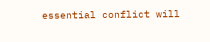essential conflict will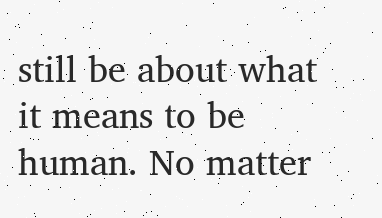still be about what it means to be human. No matter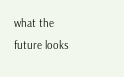what the future looks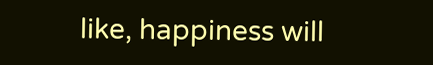like, happiness will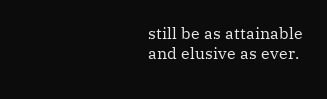still be as attainable and elusive as ever.